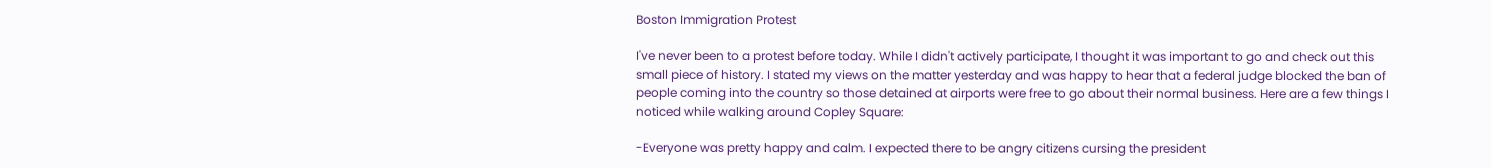Boston Immigration Protest

I've never been to a protest before today. While I didn't actively participate, I thought it was important to go and check out this small piece of history. I stated my views on the matter yesterday and was happy to hear that a federal judge blocked the ban of people coming into the country so those detained at airports were free to go about their normal business. Here are a few things I noticed while walking around Copley Square:

-Everyone was pretty happy and calm. I expected there to be angry citizens cursing the president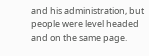and his administration, but people were level headed and on the same page.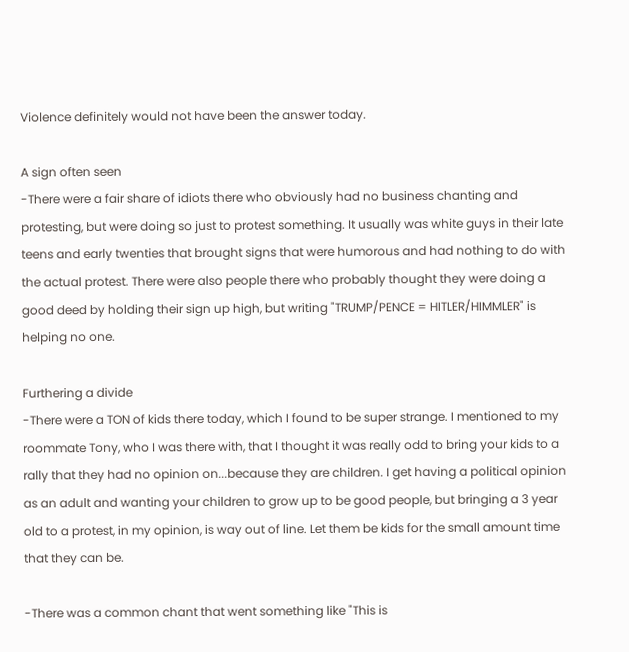Violence definitely would not have been the answer today.

A sign often seen
-There were a fair share of idiots there who obviously had no business chanting and protesting, but were doing so just to protest something. It usually was white guys in their late teens and early twenties that brought signs that were humorous and had nothing to do with the actual protest. There were also people there who probably thought they were doing a good deed by holding their sign up high, but writing "TRUMP/PENCE = HITLER/HIMMLER" is helping no one.

Furthering a divide
-There were a TON of kids there today, which I found to be super strange. I mentioned to my roommate Tony, who I was there with, that I thought it was really odd to bring your kids to a rally that they had no opinion on...because they are children. I get having a political opinion as an adult and wanting your children to grow up to be good people, but bringing a 3 year old to a protest, in my opinion, is way out of line. Let them be kids for the small amount time that they can be.

-There was a common chant that went something like "This is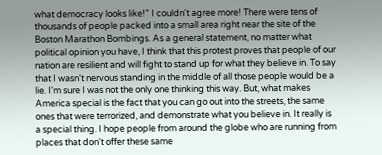what democracy looks like!" I couldn't agree more! There were tens of thousands of people packed into a small area right near the site of the Boston Marathon Bombings. As a general statement, no matter what political opinion you have, I think that this protest proves that people of our nation are resilient and will fight to stand up for what they believe in. To say that I wasn't nervous standing in the middle of all those people would be a lie. I'm sure I was not the only one thinking this way. But, what makes America special is the fact that you can go out into the streets, the same ones that were terrorized, and demonstrate what you believe in. It really is a special thing. I hope people from around the globe who are running from places that don't offer these same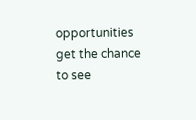opportunities get the chance to see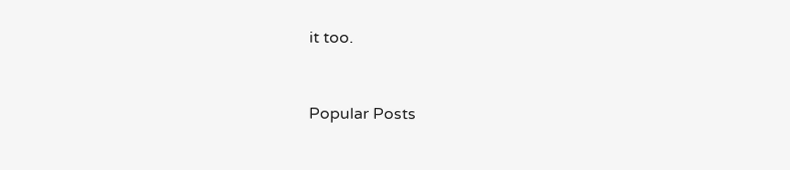it too.


Popular Posts